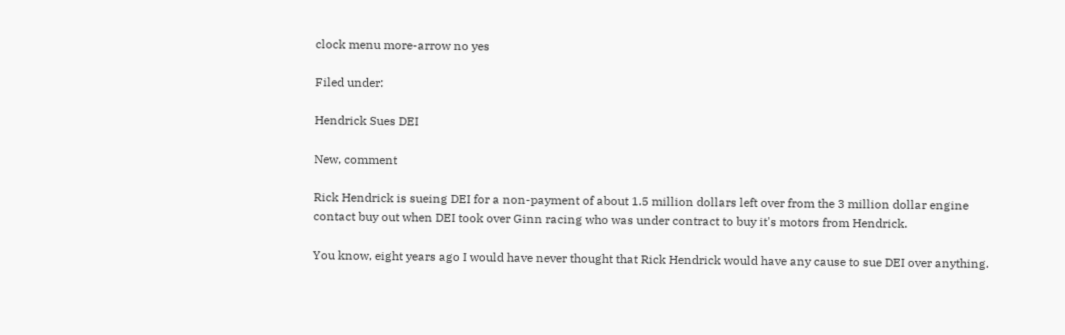clock menu more-arrow no yes

Filed under:

Hendrick Sues DEI

New, comment

Rick Hendrick is sueing DEI for a non-payment of about 1.5 million dollars left over from the 3 million dollar engine contact buy out when DEI took over Ginn racing who was under contract to buy it's motors from Hendrick.

You know, eight years ago I would have never thought that Rick Hendrick would have any cause to sue DEI over anything.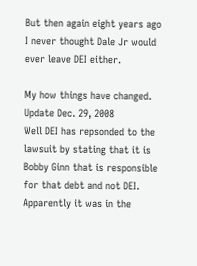But then again eight years ago I never thought Dale Jr would ever leave DEI either.

My how things have changed.
Update Dec. 29, 2008
Well DEI has repsonded to the lawsuit by stating that it is Bobby Ginn that is responsible for that debt and not DEI. Apparently it was in the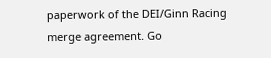paperwork of the DEI/Ginn Racing merge agreement. Go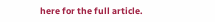here for the full article.